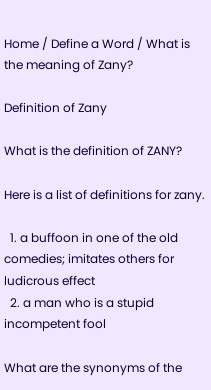Home / Define a Word / What is the meaning of Zany?

Definition of Zany

What is the definition of ZANY?

Here is a list of definitions for zany.

  1. a buffoon in one of the old comedies; imitates others for ludicrous effect
  2. a man who is a stupid incompetent fool

What are the synonyms of the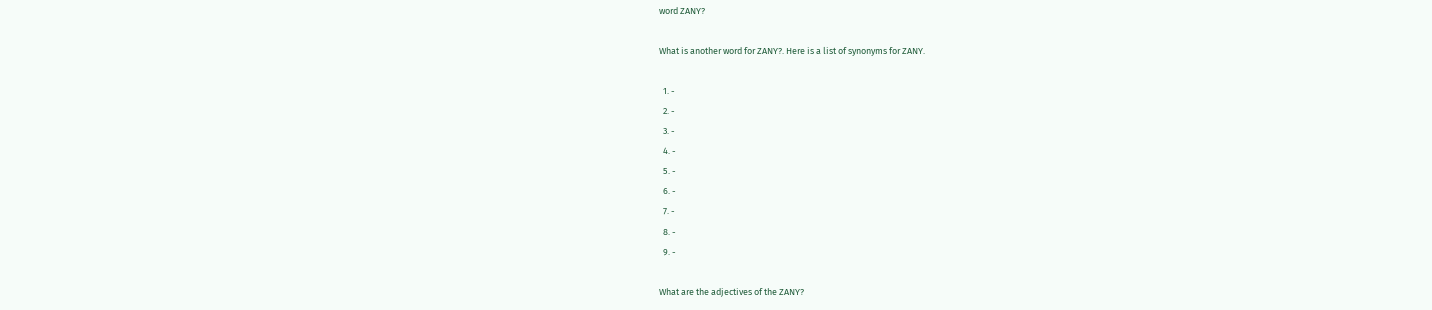word ZANY?

What is another word for ZANY?. Here is a list of synonyms for ZANY.

  1. -
  2. -
  3. -
  4. -
  5. -
  6. -
  7. -
  8. -
  9. -

What are the adjectives of the ZANY?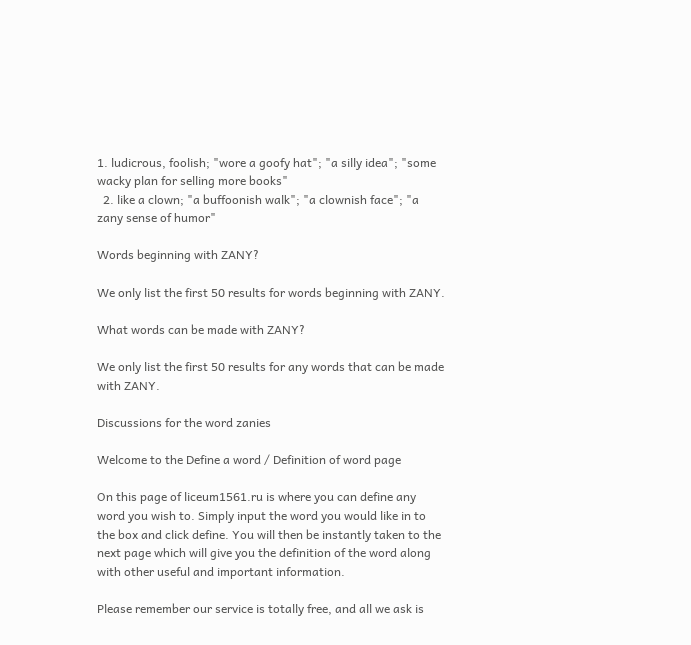1. ludicrous, foolish; "wore a goofy hat"; "a silly idea"; "some wacky plan for selling more books"
  2. like a clown; "a buffoonish walk"; "a clownish face"; "a zany sense of humor"

Words beginning with ZANY?

We only list the first 50 results for words beginning with ZANY.

What words can be made with ZANY?

We only list the first 50 results for any words that can be made with ZANY.

Discussions for the word zanies

Welcome to the Define a word / Definition of word page

On this page of liceum1561.ru is where you can define any word you wish to. Simply input the word you would like in to the box and click define. You will then be instantly taken to the next page which will give you the definition of the word along with other useful and important information.

Please remember our service is totally free, and all we ask is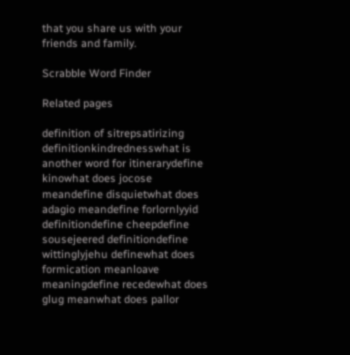that you share us with your friends and family.

Scrabble Word Finder

Related pages

definition of sitrepsatirizing definitionkindrednesswhat is another word for itinerarydefine kinowhat does jocose meandefine disquietwhat does adagio meandefine forlornlyyid definitiondefine cheepdefine sousejeered definitiondefine wittinglyjehu definewhat does formication meanloave meaningdefine recedewhat does glug meanwhat does pallor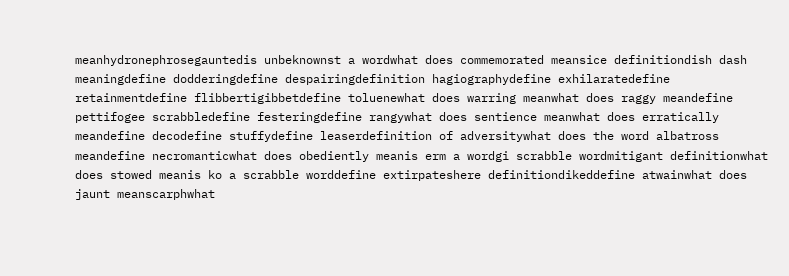meanhydronephrosegauntedis unbeknownst a wordwhat does commemorated meansice definitiondish dash meaningdefine dodderingdefine despairingdefinition hagiographydefine exhilaratedefine retainmentdefine flibbertigibbetdefine toluenewhat does warring meanwhat does raggy meandefine pettifogee scrabbledefine festeringdefine rangywhat does sentience meanwhat does erratically meandefine decodefine stuffydefine leaserdefinition of adversitywhat does the word albatross meandefine necromanticwhat does obediently meanis erm a wordgi scrabble wordmitigant definitionwhat does stowed meanis ko a scrabble worddefine extirpateshere definitiondikeddefine atwainwhat does jaunt meanscarphwhat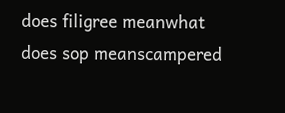does filigree meanwhat does sop meanscampered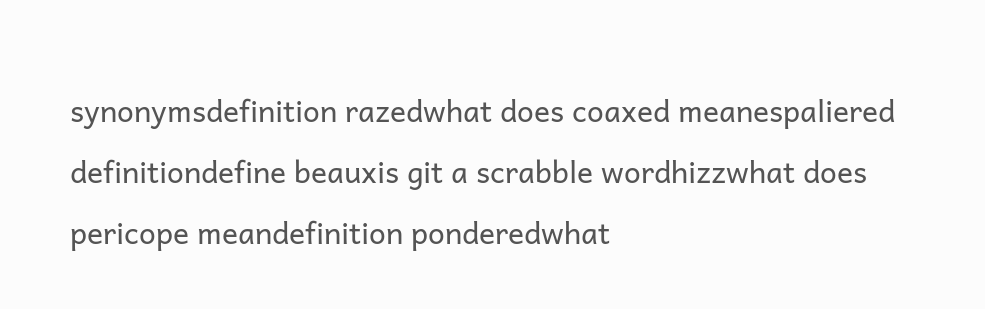synonymsdefinition razedwhat does coaxed meanespaliered definitiondefine beauxis git a scrabble wordhizzwhat does pericope meandefinition ponderedwhat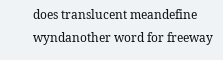does translucent meandefine wyndanother word for freeway